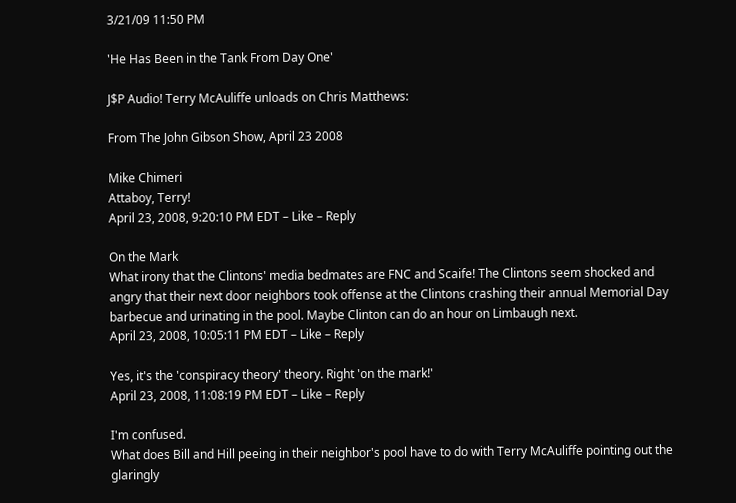3/21/09 11:50 PM

'He Has Been in the Tank From Day One'

J$P Audio! Terry McAuliffe unloads on Chris Matthews:

From The John Gibson Show, April 23 2008

Mike Chimeri
Attaboy, Terry!
April 23, 2008, 9:20:10 PM EDT – Like – Reply

On the Mark
What irony that the Clintons' media bedmates are FNC and Scaife! The Clintons seem shocked and angry that their next door neighbors took offense at the Clintons crashing their annual Memorial Day barbecue and urinating in the pool. Maybe Clinton can do an hour on Limbaugh next.
April 23, 2008, 10:05:11 PM EDT – Like – Reply

Yes, it's the 'conspiracy theory' theory. Right 'on the mark!'
April 23, 2008, 11:08:19 PM EDT – Like – Reply

I'm confused.
What does Bill and Hill peeing in their neighbor's pool have to do with Terry McAuliffe pointing out the glaringly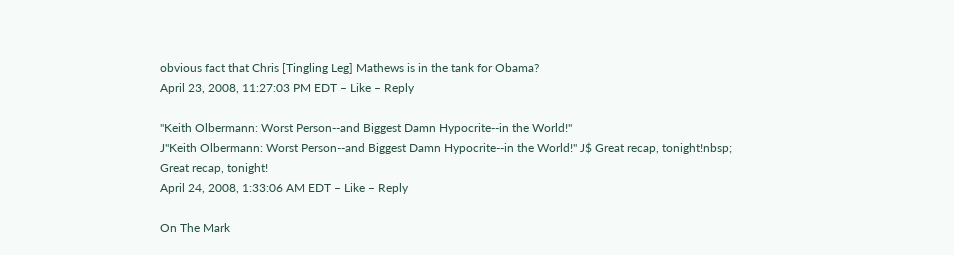obvious fact that Chris [Tingling Leg] Mathews is in the tank for Obama?
April 23, 2008, 11:27:03 PM EDT – Like – Reply

"Keith Olbermann: Worst Person--and Biggest Damn Hypocrite--in the World!"
J"Keith Olbermann: Worst Person--and Biggest Damn Hypocrite--in the World!" J$ Great recap, tonight!nbsp;
Great recap, tonight!
April 24, 2008, 1:33:06 AM EDT – Like – Reply

On The Mark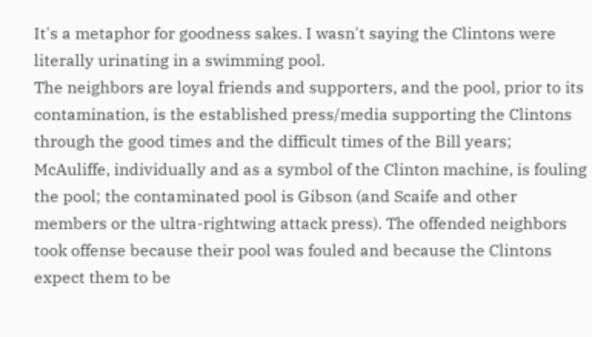It's a metaphor for goodness sakes. I wasn't saying the Clintons were literally urinating in a swimming pool.
The neighbors are loyal friends and supporters, and the pool, prior to its contamination, is the established press/media supporting the Clintons through the good times and the difficult times of the Bill years; McAuliffe, individually and as a symbol of the Clinton machine, is fouling the pool; the contaminated pool is Gibson (and Scaife and other members or the ultra-rightwing attack press). The offended neighbors took offense because their pool was fouled and because the Clintons expect them to be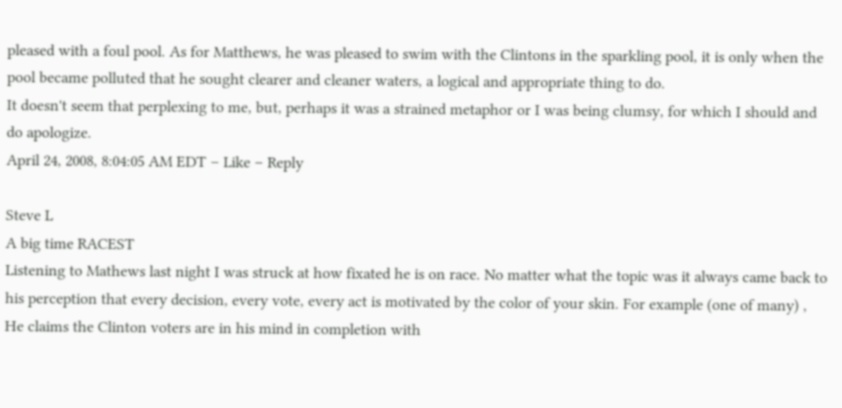pleased with a foul pool. As for Matthews, he was pleased to swim with the Clintons in the sparkling pool, it is only when the pool became polluted that he sought clearer and cleaner waters, a logical and appropriate thing to do.
It doesn't seem that perplexing to me, but, perhaps it was a strained metaphor or I was being clumsy, for which I should and do apologize.
April 24, 2008, 8:04:05 AM EDT – Like – Reply

Steve L
A big time RACEST
Listening to Mathews last night I was struck at how fixated he is on race. No matter what the topic was it always came back to his perception that every decision, every vote, every act is motivated by the color of your skin. For example (one of many) , He claims the Clinton voters are in his mind in completion with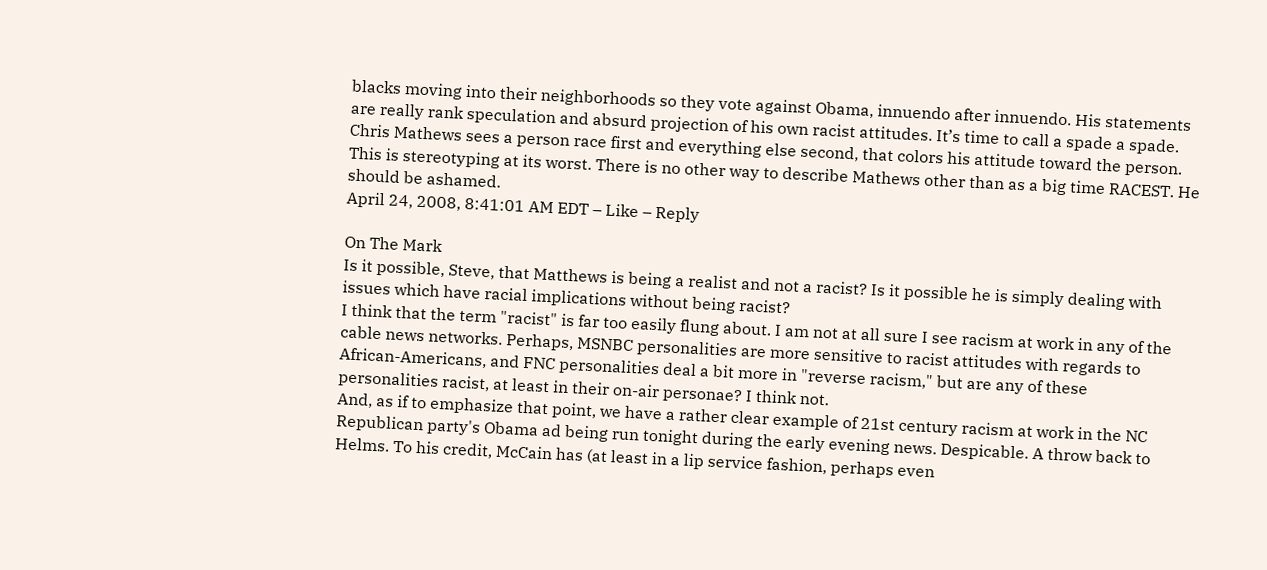blacks moving into their neighborhoods so they vote against Obama, innuendo after innuendo. His statements are really rank speculation and absurd projection of his own racist attitudes. It’s time to call a spade a spade. Chris Mathews sees a person race first and everything else second, that colors his attitude toward the person. This is stereotyping at its worst. There is no other way to describe Mathews other than as a big time RACEST. He should be ashamed.
April 24, 2008, 8:41:01 AM EDT – Like – Reply

On The Mark
Is it possible, Steve, that Matthews is being a realist and not a racist? Is it possible he is simply dealing with issues which have racial implications without being racist?
I think that the term "racist" is far too easily flung about. I am not at all sure I see racism at work in any of the cable news networks. Perhaps, MSNBC personalities are more sensitive to racist attitudes with regards to African-Americans, and FNC personalities deal a bit more in "reverse racism," but are any of these personalities racist, at least in their on-air personae? I think not.
And, as if to emphasize that point, we have a rather clear example of 21st century racism at work in the NC Republican party's Obama ad being run tonight during the early evening news. Despicable. A throw back to Helms. To his credit, McCain has (at least in a lip service fashion, perhaps even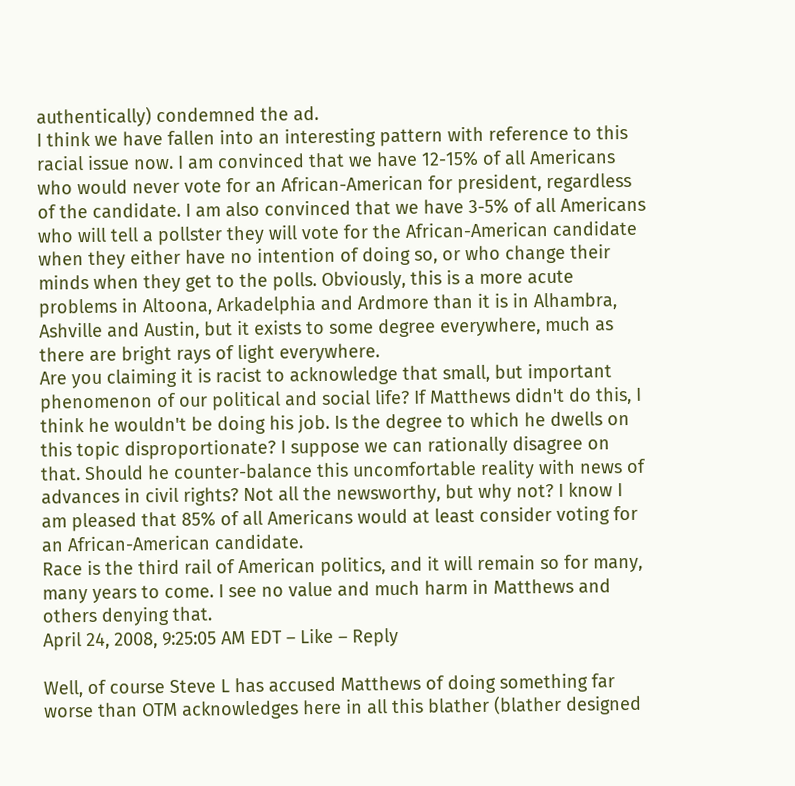authentically) condemned the ad.
I think we have fallen into an interesting pattern with reference to this racial issue now. I am convinced that we have 12-15% of all Americans who would never vote for an African-American for president, regardless of the candidate. I am also convinced that we have 3-5% of all Americans who will tell a pollster they will vote for the African-American candidate when they either have no intention of doing so, or who change their minds when they get to the polls. Obviously, this is a more acute problems in Altoona, Arkadelphia and Ardmore than it is in Alhambra, Ashville and Austin, but it exists to some degree everywhere, much as there are bright rays of light everywhere.
Are you claiming it is racist to acknowledge that small, but important phenomenon of our political and social life? If Matthews didn't do this, I think he wouldn't be doing his job. Is the degree to which he dwells on this topic disproportionate? I suppose we can rationally disagree on that. Should he counter-balance this uncomfortable reality with news of advances in civil rights? Not all the newsworthy, but why not? I know I am pleased that 85% of all Americans would at least consider voting for an African-American candidate.
Race is the third rail of American politics, and it will remain so for many, many years to come. I see no value and much harm in Matthews and others denying that.
April 24, 2008, 9:25:05 AM EDT – Like – Reply

Well, of course Steve L has accused Matthews of doing something far worse than OTM acknowledges here in all this blather (blather designed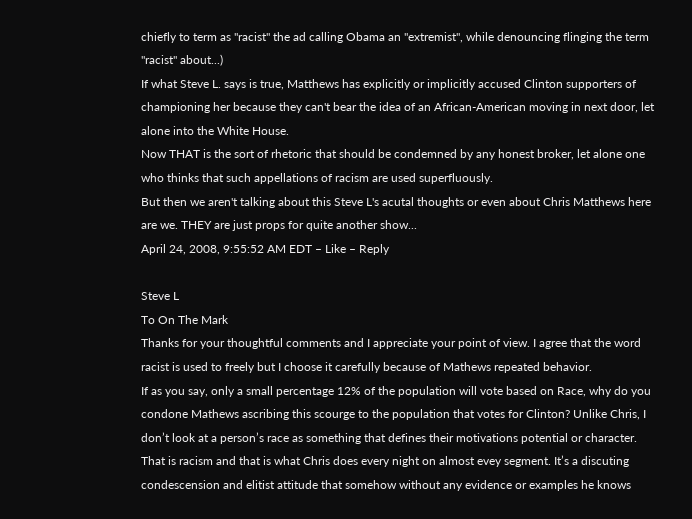chiefly to term as "racist" the ad calling Obama an "extremist", while denouncing flinging the term "racist" about...)
If what Steve L. says is true, Matthews has explicitly or implicitly accused Clinton supporters of championing her because they can't bear the idea of an African-American moving in next door, let alone into the White House.
Now THAT is the sort of rhetoric that should be condemned by any honest broker, let alone one who thinks that such appellations of racism are used superfluously.
But then we aren't talking about this Steve L's acutal thoughts or even about Chris Matthews here are we. THEY are just props for quite another show...
April 24, 2008, 9:55:52 AM EDT – Like – Reply

Steve L
To On The Mark
Thanks for your thoughtful comments and I appreciate your point of view. I agree that the word racist is used to freely but I choose it carefully because of Mathews repeated behavior.
If as you say, only a small percentage 12% of the population will vote based on Race, why do you condone Mathews ascribing this scourge to the population that votes for Clinton? Unlike Chris, I don’t look at a person’s race as something that defines their motivations potential or character. That is racism and that is what Chris does every night on almost evey segment. It’s a discuting condescension and elitist attitude that somehow without any evidence or examples he knows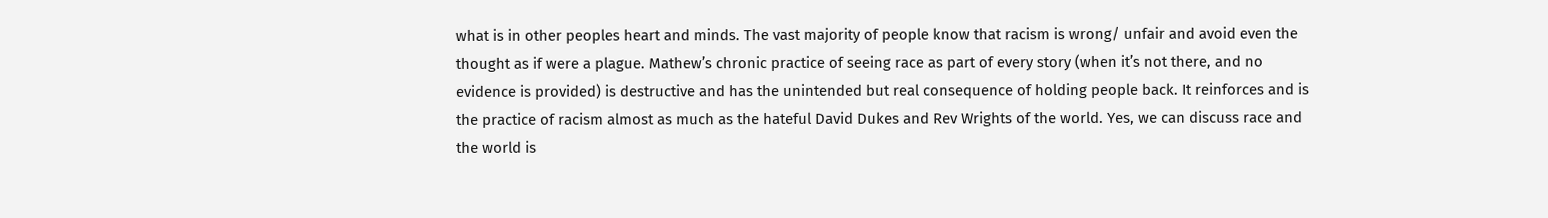what is in other peoples heart and minds. The vast majority of people know that racism is wrong/ unfair and avoid even the thought as if were a plague. Mathew’s chronic practice of seeing race as part of every story (when it’s not there, and no evidence is provided) is destructive and has the unintended but real consequence of holding people back. It reinforces and is the practice of racism almost as much as the hateful David Dukes and Rev Wrights of the world. Yes, we can discuss race and the world is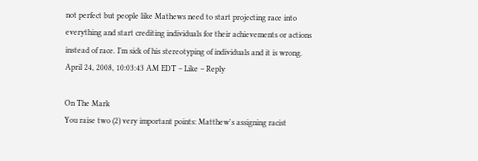not perfect but people like Mathews need to start projecting race into everything and start crediting individuals for their achievements or actions instead of race. I’m sick of his stereotyping of individuals and it is wrong.
April 24, 2008, 10:03:43 AM EDT – Like – Reply

On The Mark
You raise two (2) very important points: Matthew's assigning racist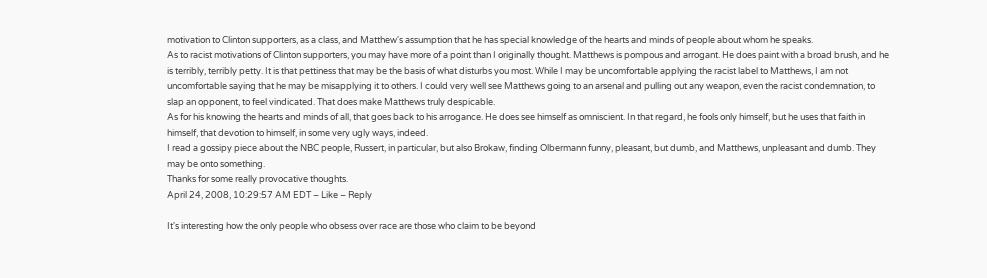motivation to Clinton supporters, as a class, and Matthew's assumption that he has special knowledge of the hearts and minds of people about whom he speaks.
As to racist motivations of Clinton supporters, you may have more of a point than I originally thought. Matthews is pompous and arrogant. He does paint with a broad brush, and he is terribly, terribly petty. It is that pettiness that may be the basis of what disturbs you most. While I may be uncomfortable applying the racist label to Matthews, I am not uncomfortable saying that he may be misapplying it to others. I could very well see Matthews going to an arsenal and pulling out any weapon, even the racist condemnation, to slap an opponent, to feel vindicated. That does make Matthews truly despicable.
As for his knowing the hearts and minds of all, that goes back to his arrogance. He does see himself as omniscient. In that regard, he fools only himself, but he uses that faith in himself, that devotion to himself, in some very ugly ways, indeed.
I read a gossipy piece about the NBC people, Russert, in particular, but also Brokaw, finding Olbermann funny, pleasant, but dumb, and Matthews, unpleasant and dumb. They may be onto something.
Thanks for some really provocative thoughts.
April 24, 2008, 10:29:57 AM EDT – Like – Reply

It's interesting how the only people who obsess over race are those who claim to be beyond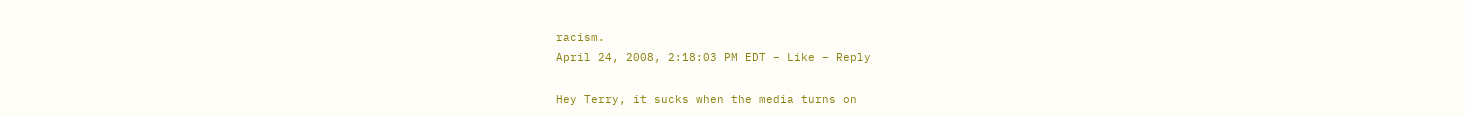racism.
April 24, 2008, 2:18:03 PM EDT – Like – Reply

Hey Terry, it sucks when the media turns on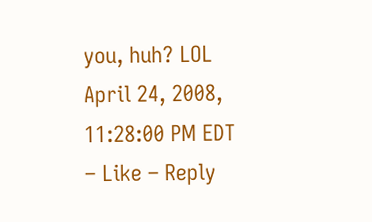you, huh? LOL
April 24, 2008, 11:28:00 PM EDT – Like – Reply